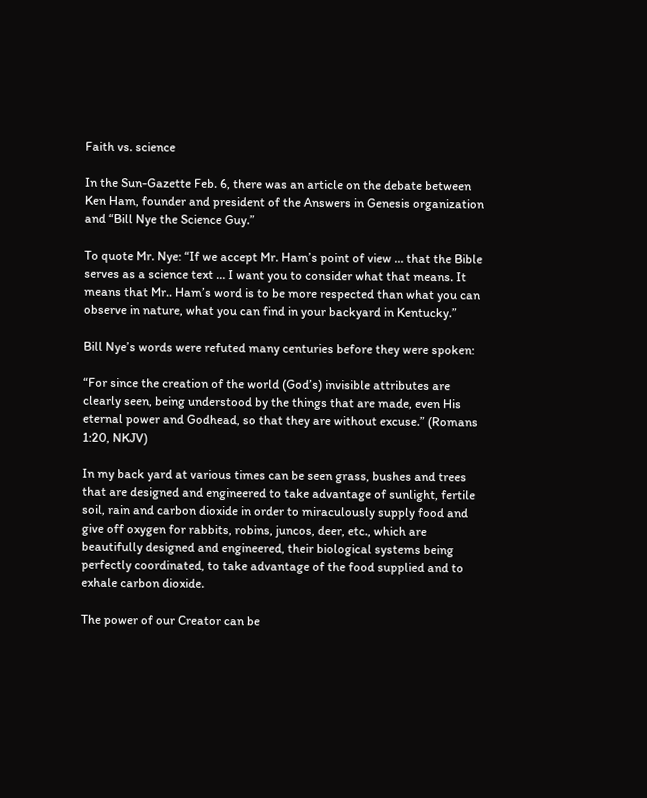Faith vs. science

In the Sun-Gazette Feb. 6, there was an article on the debate between Ken Ham, founder and president of the Answers in Genesis organization and “Bill Nye the Science Guy.”

To quote Mr. Nye: “If we accept Mr. Ham’s point of view … that the Bible serves as a science text … I want you to consider what that means. It means that Mr.. Ham’s word is to be more respected than what you can observe in nature, what you can find in your backyard in Kentucky.”

Bill Nye’s words were refuted many centuries before they were spoken:

“For since the creation of the world (God’s) invisible attributes are clearly seen, being understood by the things that are made, even His eternal power and Godhead, so that they are without excuse.” (Romans 1:20, NKJV)

In my back yard at various times can be seen grass, bushes and trees that are designed and engineered to take advantage of sunlight, fertile soil, rain and carbon dioxide in order to miraculously supply food and give off oxygen for rabbits, robins, juncos, deer, etc., which are beautifully designed and engineered, their biological systems being perfectly coordinated, to take advantage of the food supplied and to exhale carbon dioxide.

The power of our Creator can be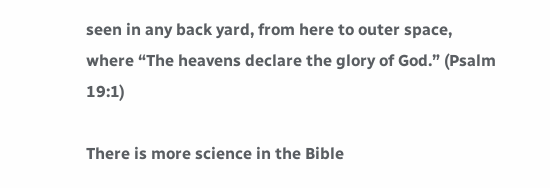seen in any back yard, from here to outer space, where “The heavens declare the glory of God.” (Psalm 19:1)

There is more science in the Bible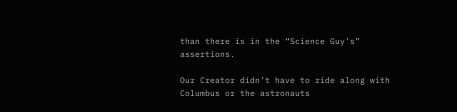than there is in the “Science Guy’s” assertions.

Our Creator didn’t have to ride along with Columbus or the astronauts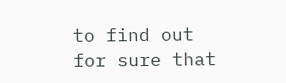to find out for sure that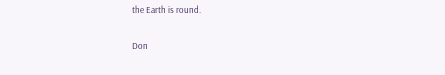the Earth is round.

Don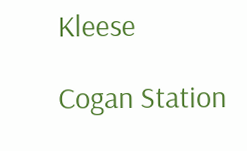Kleese

Cogan Station